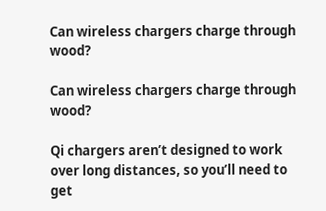Can wireless chargers charge through wood?

Can wireless chargers charge through wood?

Qi chargers aren’t designed to work over long distances, so you’ll need to get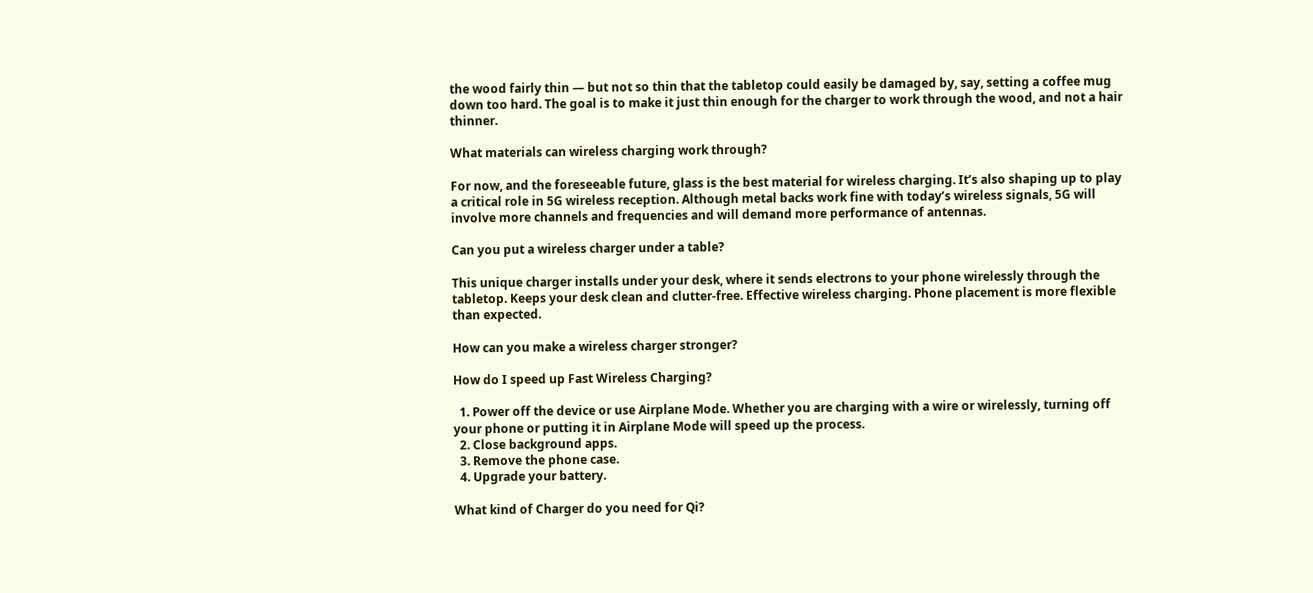the wood fairly thin — but not so thin that the tabletop could easily be damaged by, say, setting a coffee mug down too hard. The goal is to make it just thin enough for the charger to work through the wood, and not a hair thinner.

What materials can wireless charging work through?

For now, and the foreseeable future, glass is the best material for wireless charging. It’s also shaping up to play a critical role in 5G wireless reception. Although metal backs work fine with today’s wireless signals, 5G will involve more channels and frequencies and will demand more performance of antennas.

Can you put a wireless charger under a table?

This unique charger installs under your desk, where it sends electrons to your phone wirelessly through the tabletop. Keeps your desk clean and clutter-free. Effective wireless charging. Phone placement is more flexible than expected.

How can you make a wireless charger stronger?

How do I speed up Fast Wireless Charging?

  1. Power off the device or use Airplane Mode. Whether you are charging with a wire or wirelessly, turning off your phone or putting it in Airplane Mode will speed up the process.
  2. Close background apps.
  3. Remove the phone case.
  4. Upgrade your battery.

What kind of Charger do you need for Qi?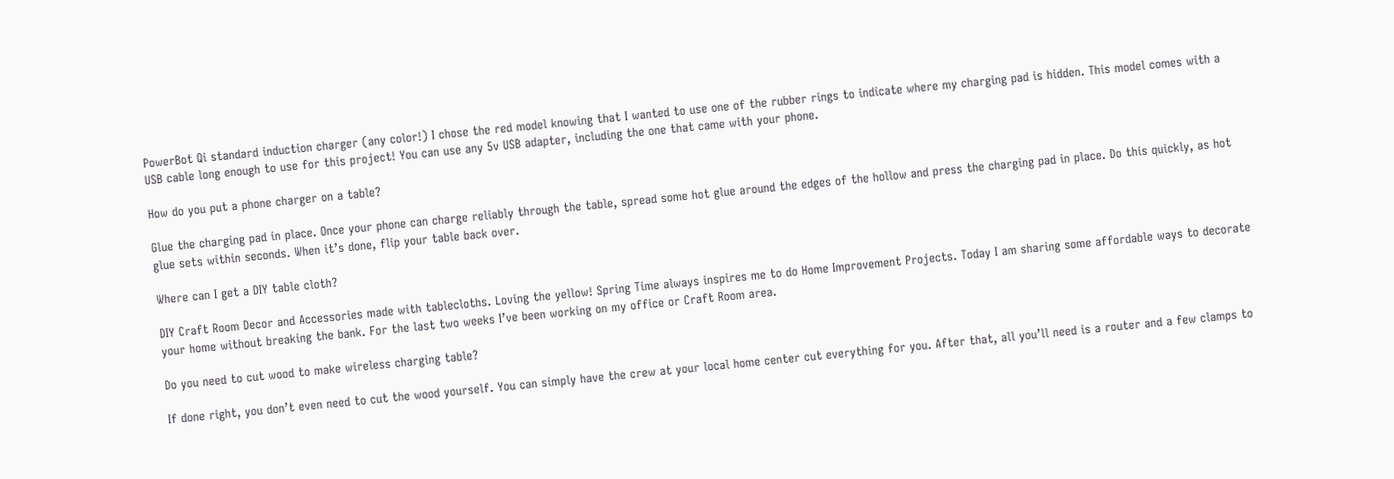PowerBot Qi standard induction charger (any color!) I chose the red model knowing that I wanted to use one of the rubber rings to indicate where my charging pad is hidden. This model comes with a USB cable long enough to use for this project! You can use any 5v USB adapter, including the one that came with your phone.

How do you put a phone charger on a table?

Glue the charging pad in place. Once your phone can charge reliably through the table, spread some hot glue around the edges of the hollow and press the charging pad in place. Do this quickly, as hot glue sets within seconds. When it’s done, flip your table back over.

Where can I get a DIY table cloth?

DIY Craft Room Decor and Accessories made with tablecloths. Loving the yellow! Spring Time always inspires me to do Home Improvement Projects. Today I am sharing some affordable ways to decorate your home without breaking the bank. For the last two weeks I’ve been working on my office or Craft Room area.

Do you need to cut wood to make wireless charging table?

If done right, you don’t even need to cut the wood yourself. You can simply have the crew at your local home center cut everything for you. After that, all you’ll need is a router and a few clamps to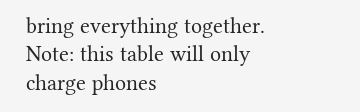bring everything together. Note: this table will only charge phones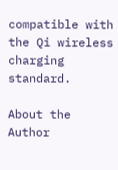compatible with the Qi wireless charging standard.

About the Author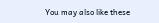You may also like these